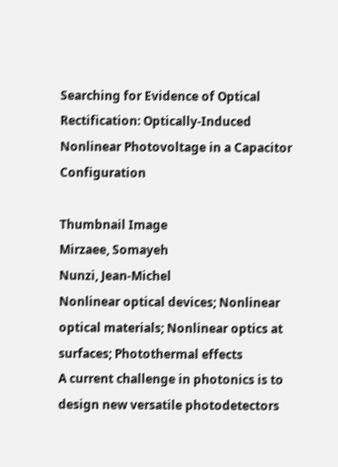Searching for Evidence of Optical Rectification: Optically-Induced Nonlinear Photovoltage in a Capacitor Configuration

Thumbnail Image
Mirzaee, Somayeh
Nunzi, Jean-Michel
Nonlinear optical devices; Nonlinear optical materials; Nonlinear optics at surfaces; Photothermal effects
A current challenge in photonics is to design new versatile photodetectors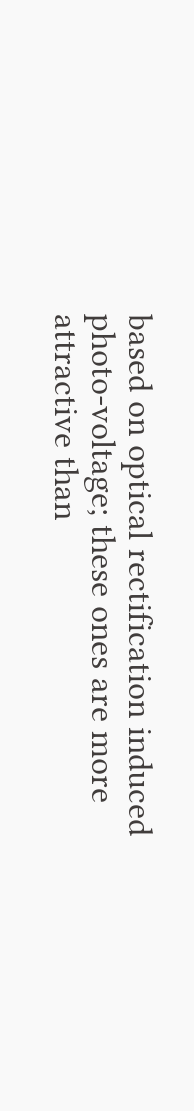based on optical rectification induced photo-voltage; these ones are more attractive than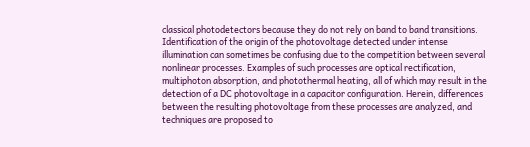classical photodetectors because they do not rely on band to band transitions. Identification of the origin of the photovoltage detected under intense illumination can sometimes be confusing due to the competition between several nonlinear processes. Examples of such processes are optical rectification, multiphoton absorption, and photothermal heating, all of which may result in the detection of a DC photovoltage in a capacitor configuration. Herein, differences between the resulting photovoltage from these processes are analyzed, and techniques are proposed to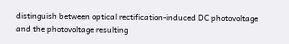distinguish between optical rectification-induced DC photovoltage and the photovoltage resulting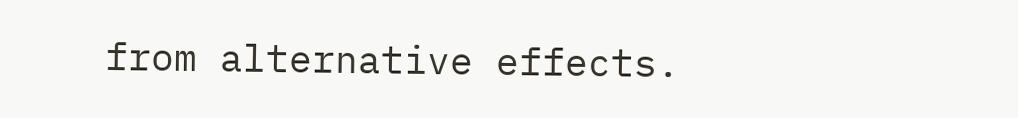from alternative effects.